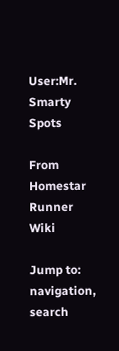User:Mr. Smarty Spots

From Homestar Runner Wiki

Jump to: navigation, search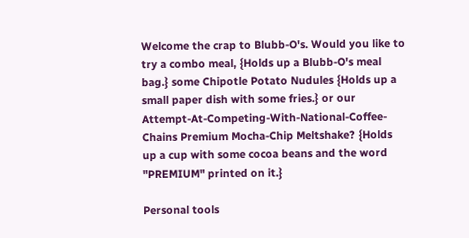Welcome the crap to Blubb-O's. Would you like to try a combo meal, {Holds up a Blubb-O's meal bag.} some Chipotle Potato Nudules {Holds up a small paper dish with some fries.} or our Attempt-At-Competing-With-National-Coffee-Chains Premium Mocha-Chip Meltshake? {Holds up a cup with some cocoa beans and the word "PREMIUM" printed on it.}

Personal tools